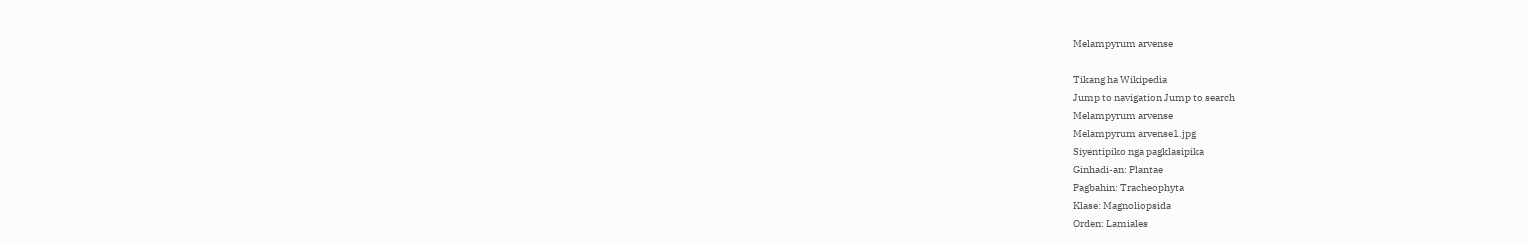Melampyrum arvense

Tikang ha Wikipedia
Jump to navigation Jump to search
Melampyrum arvense
Melampyrum arvense1.jpg
Siyentipiko nga pagklasipika
Ginhadi-an: Plantae
Pagbahin: Tracheophyta
Klase: Magnoliopsida
Orden: Lamiales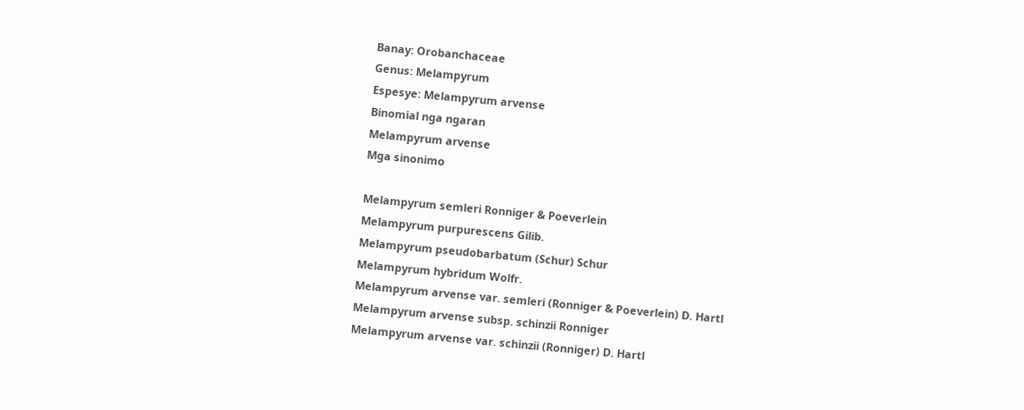Banay: Orobanchaceae
Genus: Melampyrum
Espesye: Melampyrum arvense
Binomial nga ngaran
Melampyrum arvense
Mga sinonimo

Melampyrum semleri Ronniger & Poeverlein
Melampyrum purpurescens Gilib.
Melampyrum pseudobarbatum (Schur) Schur
Melampyrum hybridum Wolfr.
Melampyrum arvense var. semleri (Ronniger & Poeverlein) D. Hartl
Melampyrum arvense subsp. schinzii Ronniger
Melampyrum arvense var. schinzii (Ronniger) D. Hartl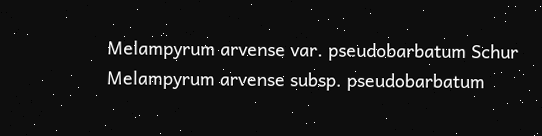Melampyrum arvense var. pseudobarbatum Schur
Melampyrum arvense subsp. pseudobarbatum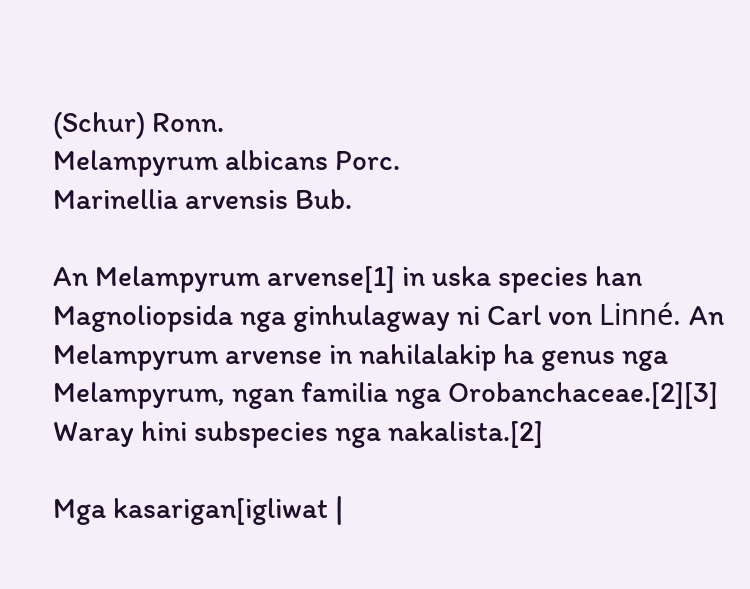(Schur) Ronn.
Melampyrum albicans Porc.
Marinellia arvensis Bub.

An Melampyrum arvense[1] in uska species han Magnoliopsida nga ginhulagway ni Carl von Linné. An Melampyrum arvense in nahilalakip ha genus nga Melampyrum, ngan familia nga Orobanchaceae.[2][3] Waray hini subspecies nga nakalista.[2]

Mga kasarigan[igliwat |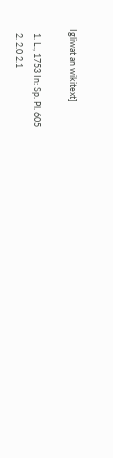Igliwat an wikitext]

  1. L., 1753 In: Sp. Pl. 605
  2. 2.0 2.1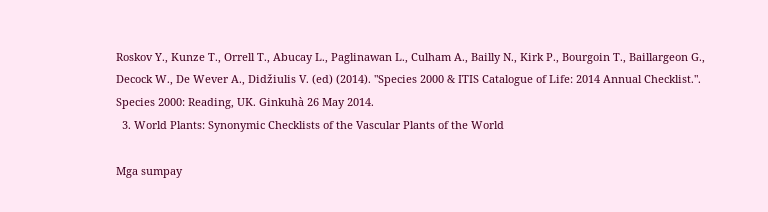Roskov Y., Kunze T., Orrell T., Abucay L., Paglinawan L., Culham A., Bailly N., Kirk P., Bourgoin T., Baillargeon G., Decock W., De Wever A., Didžiulis V. (ed) (2014). "Species 2000 & ITIS Catalogue of Life: 2014 Annual Checklist.". Species 2000: Reading, UK. Ginkuhà 26 May 2014.
  3. World Plants: Synonymic Checklists of the Vascular Plants of the World

Mga sumpay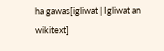ha gawas[igliwat | Igliwat an wikitext]